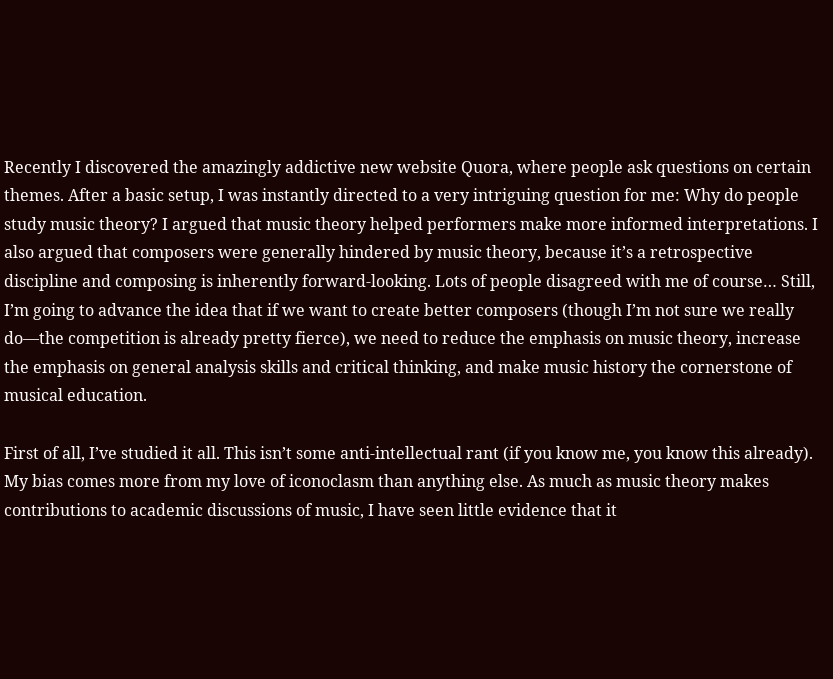Recently I discovered the amazingly addictive new website Quora, where people ask questions on certain themes. After a basic setup, I was instantly directed to a very intriguing question for me: Why do people study music theory? I argued that music theory helped performers make more informed interpretations. I also argued that composers were generally hindered by music theory, because it’s a retrospective discipline and composing is inherently forward-looking. Lots of people disagreed with me of course… Still, I’m going to advance the idea that if we want to create better composers (though I’m not sure we really do—the competition is already pretty fierce), we need to reduce the emphasis on music theory, increase the emphasis on general analysis skills and critical thinking, and make music history the cornerstone of musical education.

First of all, I’ve studied it all. This isn’t some anti-intellectual rant (if you know me, you know this already). My bias comes more from my love of iconoclasm than anything else. As much as music theory makes contributions to academic discussions of music, I have seen little evidence that it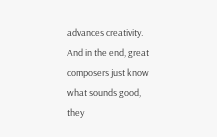advances creativity. And in the end, great composers just know what sounds good, they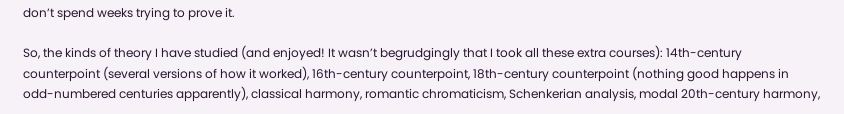don’t spend weeks trying to prove it.

So, the kinds of theory I have studied (and enjoyed! It wasn’t begrudgingly that I took all these extra courses): 14th-century counterpoint (several versions of how it worked), 16th-century counterpoint, 18th-century counterpoint (nothing good happens in odd-numbered centuries apparently), classical harmony, romantic chromaticism, Schenkerian analysis, modal 20th-century harmony,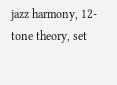jazz harmony, 12-tone theory, set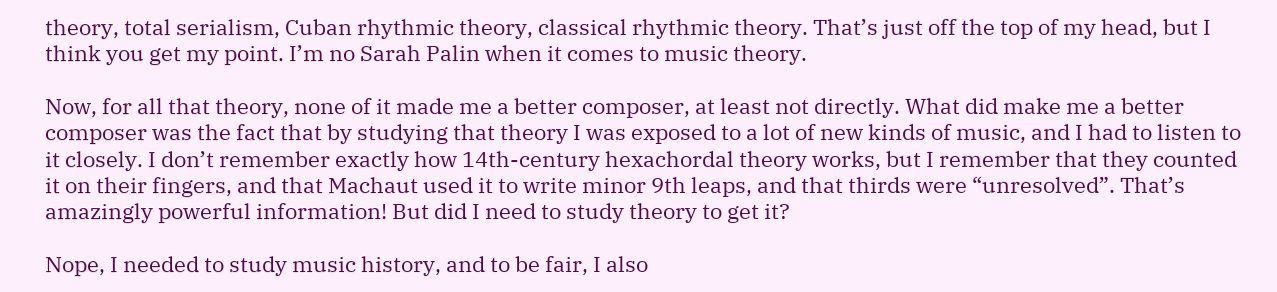theory, total serialism, Cuban rhythmic theory, classical rhythmic theory. That’s just off the top of my head, but I think you get my point. I’m no Sarah Palin when it comes to music theory.

Now, for all that theory, none of it made me a better composer, at least not directly. What did make me a better composer was the fact that by studying that theory I was exposed to a lot of new kinds of music, and I had to listen to it closely. I don’t remember exactly how 14th-century hexachordal theory works, but I remember that they counted it on their fingers, and that Machaut used it to write minor 9th leaps, and that thirds were “unresolved”. That’s amazingly powerful information! But did I need to study theory to get it?

Nope, I needed to study music history, and to be fair, I also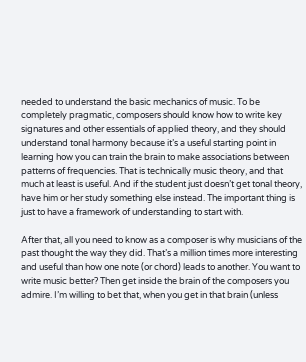needed to understand the basic mechanics of music. To be completely pragmatic, composers should know how to write key signatures and other essentials of applied theory, and they should understand tonal harmony because it’s a useful starting point in learning how you can train the brain to make associations between patterns of frequencies. That is technically music theory, and that much at least is useful. And if the student just doesn’t get tonal theory, have him or her study something else instead. The important thing is just to have a framework of understanding to start with.

After that, all you need to know as a composer is why musicians of the past thought the way they did. That’s a million times more interesting and useful than how one note (or chord) leads to another. You want to write music better? Then get inside the brain of the composers you admire. I’m willing to bet that, when you get in that brain (unless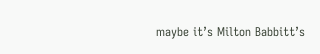maybe it’s Milton Babbitt’s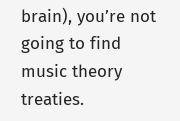brain), you’re not going to find music theory treaties.